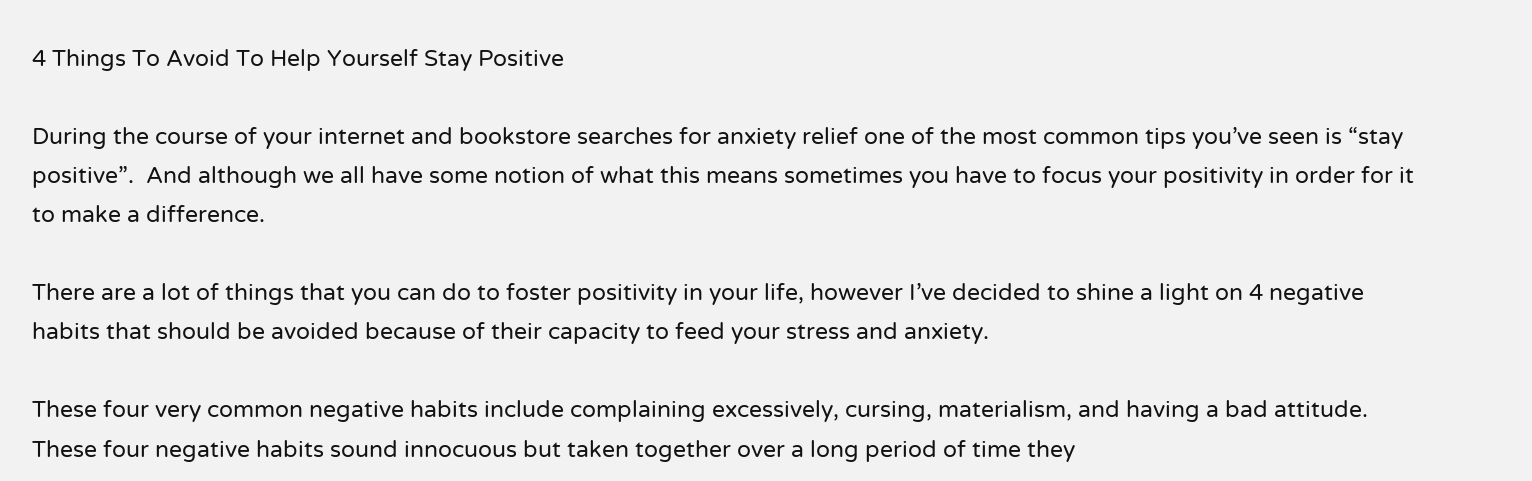4 Things To Avoid To Help Yourself Stay Positive

During the course of your internet and bookstore searches for anxiety relief one of the most common tips you’ve seen is “stay positive”.  And although we all have some notion of what this means sometimes you have to focus your positivity in order for it to make a difference.

There are a lot of things that you can do to foster positivity in your life, however I’ve decided to shine a light on 4 negative habits that should be avoided because of their capacity to feed your stress and anxiety.

These four very common negative habits include complaining excessively, cursing, materialism, and having a bad attitude.  These four negative habits sound innocuous but taken together over a long period of time they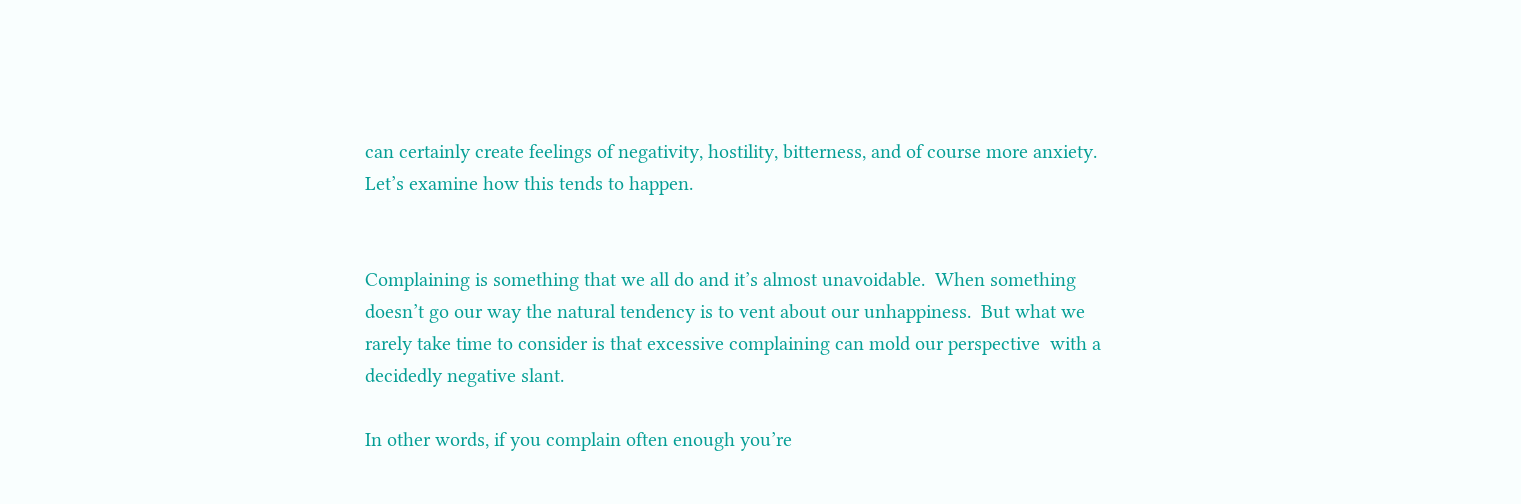can certainly create feelings of negativity, hostility, bitterness, and of course more anxiety.  Let’s examine how this tends to happen.


Complaining is something that we all do and it’s almost unavoidable.  When something doesn’t go our way the natural tendency is to vent about our unhappiness.  But what we rarely take time to consider is that excessive complaining can mold our perspective  with a decidedly negative slant.

In other words, if you complain often enough you’re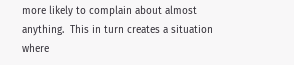more likely to complain about almost anything.  This in turn creates a situation where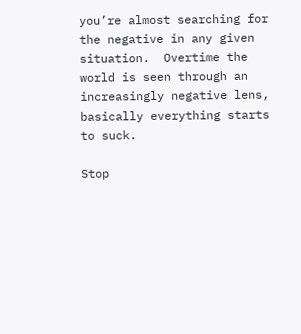you’re almost searching for the negative in any given situation.  Overtime the world is seen through an increasingly negative lens, basically everything starts to suck.

Stop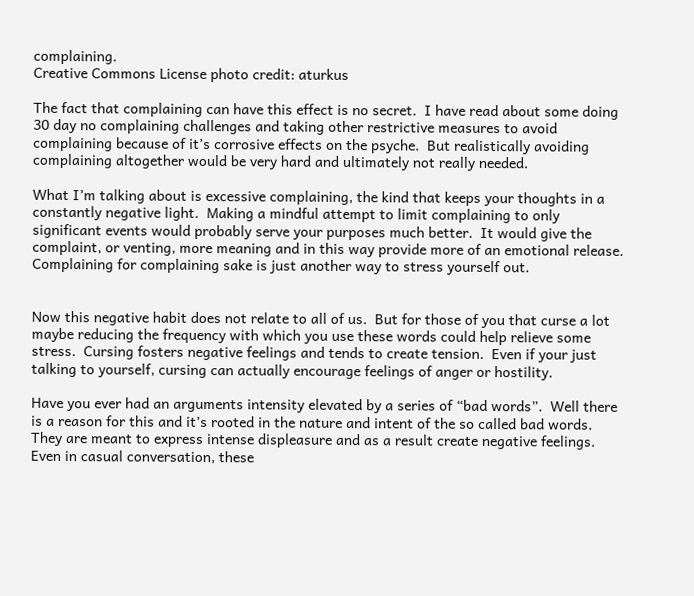complaining.
Creative Commons License photo credit: aturkus

The fact that complaining can have this effect is no secret.  I have read about some doing 30 day no complaining challenges and taking other restrictive measures to avoid complaining because of it’s corrosive effects on the psyche.  But realistically avoiding complaining altogether would be very hard and ultimately not really needed.

What I’m talking about is excessive complaining, the kind that keeps your thoughts in a constantly negative light.  Making a mindful attempt to limit complaining to only significant events would probably serve your purposes much better.  It would give the complaint, or venting, more meaning and in this way provide more of an emotional release.  Complaining for complaining sake is just another way to stress yourself out.


Now this negative habit does not relate to all of us.  But for those of you that curse a lot maybe reducing the frequency with which you use these words could help relieve some stress.  Cursing fosters negative feelings and tends to create tension.  Even if your just talking to yourself, cursing can actually encourage feelings of anger or hostility.

Have you ever had an arguments intensity elevated by a series of “bad words”.  Well there is a reason for this and it’s rooted in the nature and intent of the so called bad words.  They are meant to express intense displeasure and as a result create negative feelings.  Even in casual conversation, these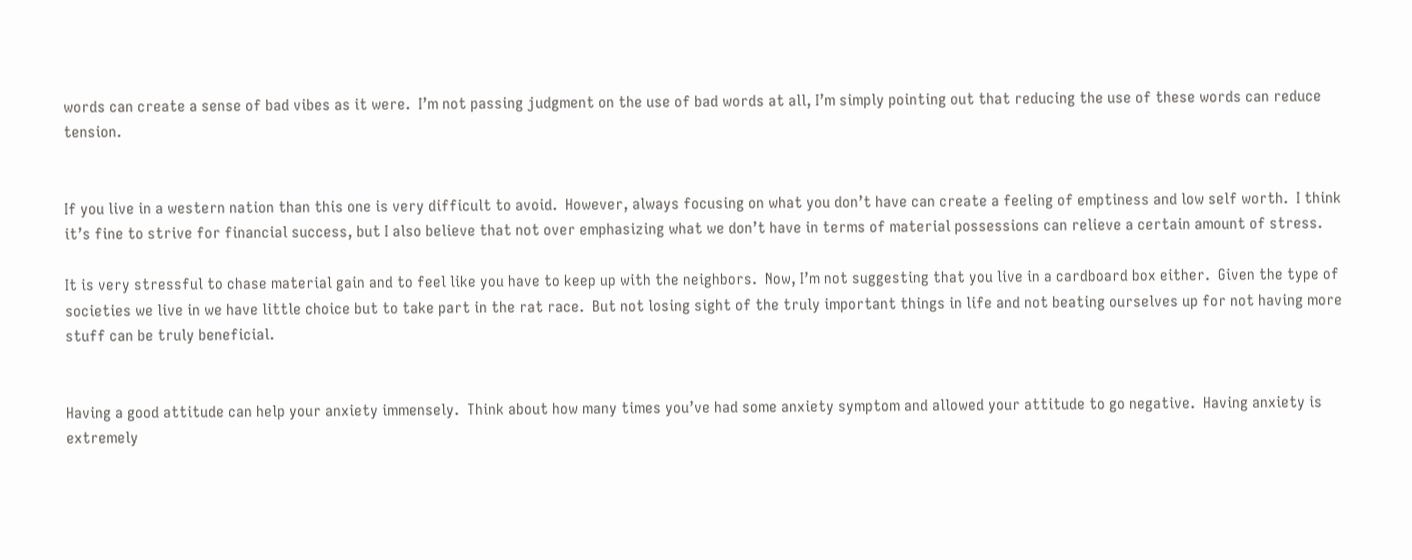words can create a sense of bad vibes as it were.  I’m not passing judgment on the use of bad words at all, I’m simply pointing out that reducing the use of these words can reduce tension.


If you live in a western nation than this one is very difficult to avoid.  However, always focusing on what you don’t have can create a feeling of emptiness and low self worth.  I think it’s fine to strive for financial success, but I also believe that not over emphasizing what we don’t have in terms of material possessions can relieve a certain amount of stress.

It is very stressful to chase material gain and to feel like you have to keep up with the neighbors.  Now, I’m not suggesting that you live in a cardboard box either.  Given the type of societies we live in we have little choice but to take part in the rat race.  But not losing sight of the truly important things in life and not beating ourselves up for not having more stuff can be truly beneficial.


Having a good attitude can help your anxiety immensely.  Think about how many times you’ve had some anxiety symptom and allowed your attitude to go negative.  Having anxiety is extremely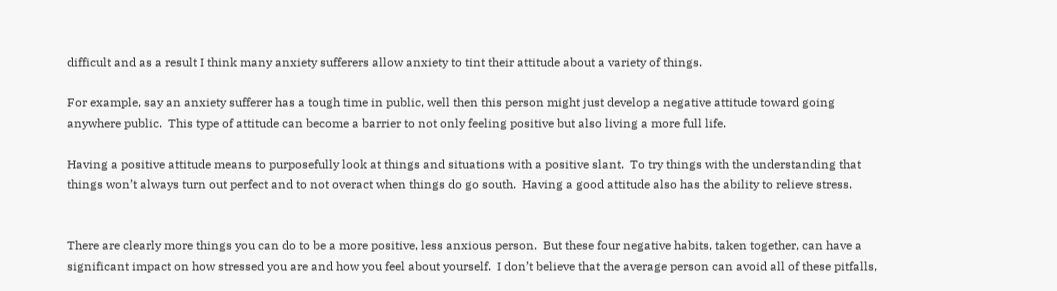difficult and as a result I think many anxiety sufferers allow anxiety to tint their attitude about a variety of things.

For example, say an anxiety sufferer has a tough time in public, well then this person might just develop a negative attitude toward going anywhere public.  This type of attitude can become a barrier to not only feeling positive but also living a more full life.

Having a positive attitude means to purposefully look at things and situations with a positive slant.  To try things with the understanding that things won’t always turn out perfect and to not overact when things do go south.  Having a good attitude also has the ability to relieve stress.


There are clearly more things you can do to be a more positive, less anxious person.  But these four negative habits, taken together, can have a significant impact on how stressed you are and how you feel about yourself.  I don’t believe that the average person can avoid all of these pitfalls,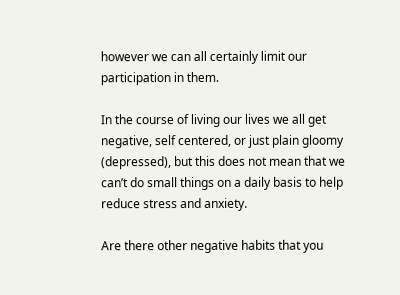however we can all certainly limit our participation in them.

In the course of living our lives we all get negative, self centered, or just plain gloomy (depressed), but this does not mean that we can’t do small things on a daily basis to help reduce stress and anxiety.

Are there other negative habits that you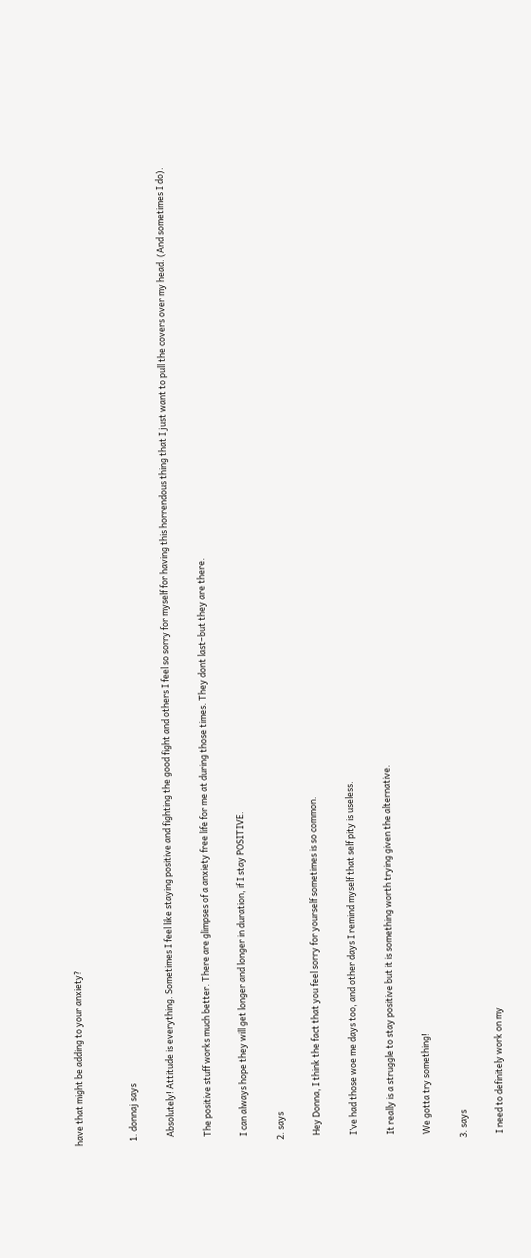have that might be adding to your anxiety?


  1. donnaj says

    Absolutely! Attitude is everything. Sometimes I feel like staying positive and fighting the good fight and others I feel so sorry for myself for having this horrendous thing that I just want to pull the covers over my head. (And sometimes I do).

    The positive stuff works much better. There are glimpses of a anxiety free life for me at during those times. They dont last–but they are there.

    I can always hope they will get longer and longer in duration, if I stay POSITIVE.

  2. says

    Hey Donna, I think the fact that you feel sorry for yourself sometimes is so common.

    I’ve had those woe me days too, and other days I remind myself that self pity is useless.

    It really is a struggle to stay positive but it is something worth trying given the alternative.

    We gotta try something!

  3. says

    I need to definitely work on my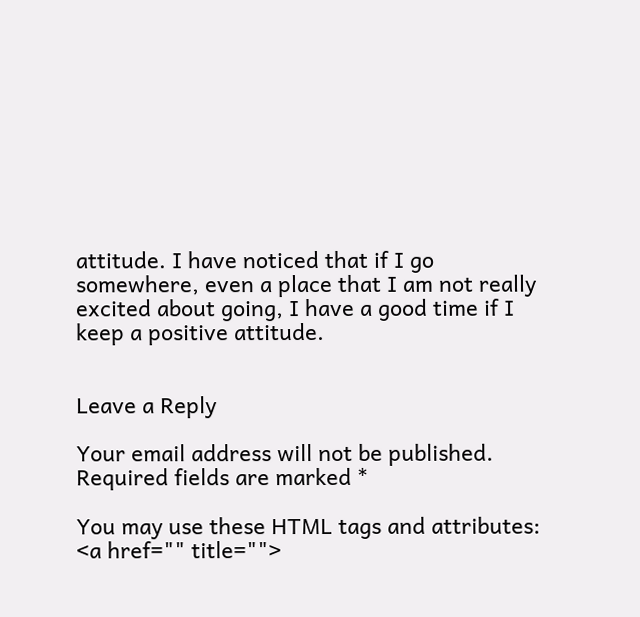attitude. I have noticed that if I go somewhere, even a place that I am not really excited about going, I have a good time if I keep a positive attitude.


Leave a Reply

Your email address will not be published. Required fields are marked *

You may use these HTML tags and attributes: <a href="" title="">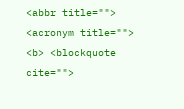<abbr title=""> <acronym title=""> <b> <blockquote cite="">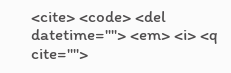<cite> <code> <del datetime=""> <em> <i> <q cite="">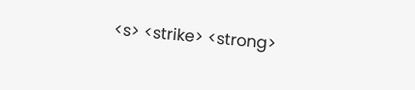<s> <strike> <strong>